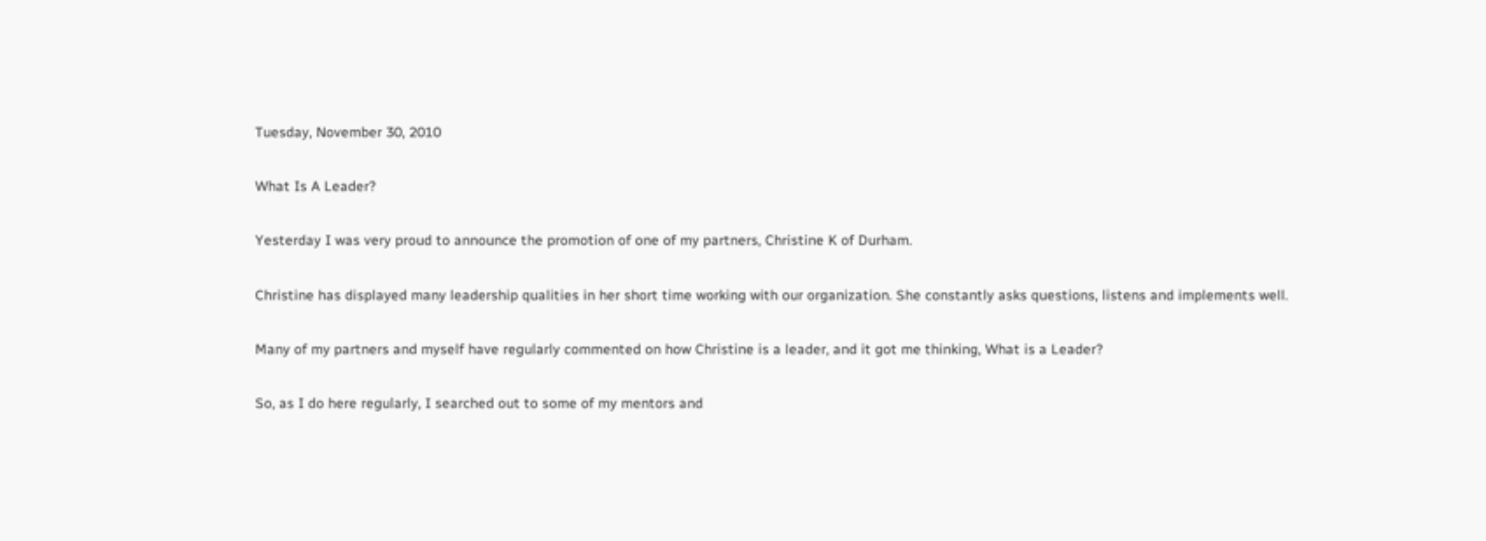Tuesday, November 30, 2010

What Is A Leader?

Yesterday I was very proud to announce the promotion of one of my partners, Christine K of Durham.

Christine has displayed many leadership qualities in her short time working with our organization. She constantly asks questions, listens and implements well.

Many of my partners and myself have regularly commented on how Christine is a leader, and it got me thinking, What is a Leader?

So, as I do here regularly, I searched out to some of my mentors and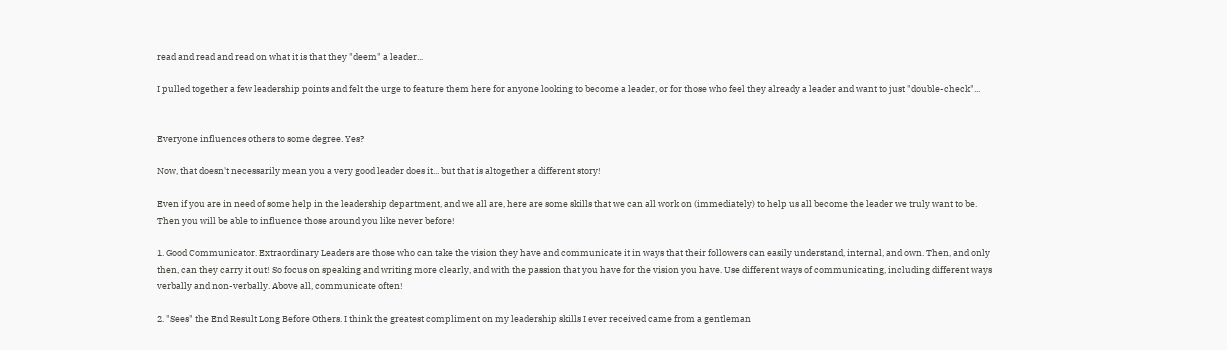read and read and read on what it is that they "deem" a leader...

I pulled together a few leadership points and felt the urge to feature them here for anyone looking to become a leader, or for those who feel they already a leader and want to just "double-check"...


Everyone influences others to some degree. Yes?

Now, that doesn't necessarily mean you a very good leader does it... but that is altogether a different story!

Even if you are in need of some help in the leadership department, and we all are, here are some skills that we can all work on (immediately) to help us all become the leader we truly want to be. Then you will be able to influence those around you like never before!

1. Good Communicator. Extraordinary Leaders are those who can take the vision they have and communicate it in ways that their followers can easily understand, internal, and own. Then, and only then, can they carry it out! So focus on speaking and writing more clearly, and with the passion that you have for the vision you have. Use different ways of communicating, including different ways verbally and non-verbally. Above all, communicate often!

2. "Sees" the End Result Long Before Others. I think the greatest compliment on my leadership skills I ever received came from a gentleman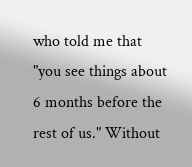who told me that "you see things about 6 months before the rest of us." Without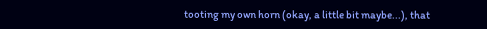tooting my own horn (okay, a little bit maybe...), that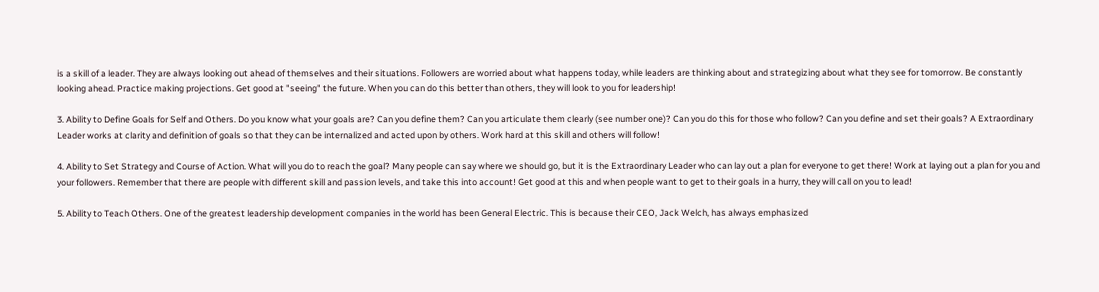is a skill of a leader. They are always looking out ahead of themselves and their situations. Followers are worried about what happens today, while leaders are thinking about and strategizing about what they see for tomorrow. Be constantly looking ahead. Practice making projections. Get good at "seeing" the future. When you can do this better than others, they will look to you for leadership!

3. Ability to Define Goals for Self and Others. Do you know what your goals are? Can you define them? Can you articulate them clearly (see number one)? Can you do this for those who follow? Can you define and set their goals? A Extraordinary Leader works at clarity and definition of goals so that they can be internalized and acted upon by others. Work hard at this skill and others will follow!

4. Ability to Set Strategy and Course of Action. What will you do to reach the goal? Many people can say where we should go, but it is the Extraordinary Leader who can lay out a plan for everyone to get there! Work at laying out a plan for you and your followers. Remember that there are people with different skill and passion levels, and take this into account! Get good at this and when people want to get to their goals in a hurry, they will call on you to lead!

5. Ability to Teach Others. One of the greatest leadership development companies in the world has been General Electric. This is because their CEO, Jack Welch, has always emphasized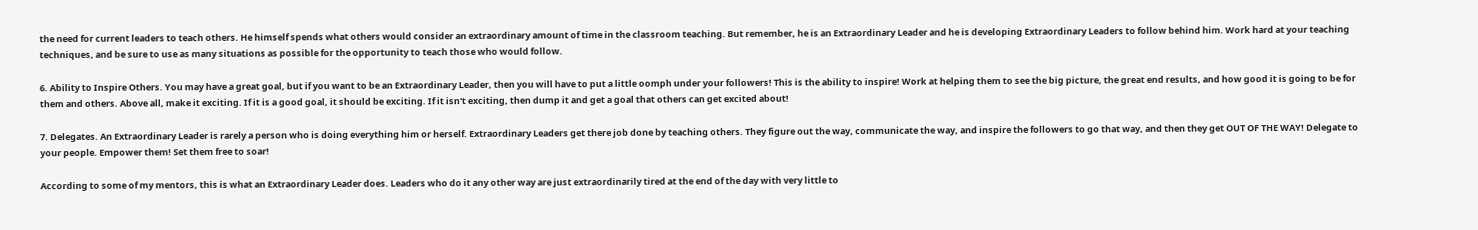the need for current leaders to teach others. He himself spends what others would consider an extraordinary amount of time in the classroom teaching. But remember, he is an Extraordinary Leader and he is developing Extraordinary Leaders to follow behind him. Work hard at your teaching techniques, and be sure to use as many situations as possible for the opportunity to teach those who would follow.

6. Ability to Inspire Others. You may have a great goal, but if you want to be an Extraordinary Leader, then you will have to put a little oomph under your followers! This is the ability to inspire! Work at helping them to see the big picture, the great end results, and how good it is going to be for them and others. Above all, make it exciting. If it is a good goal, it should be exciting. If it isn't exciting, then dump it and get a goal that others can get excited about!

7. Delegates. An Extraordinary Leader is rarely a person who is doing everything him or herself. Extraordinary Leaders get there job done by teaching others. They figure out the way, communicate the way, and inspire the followers to go that way, and then they get OUT OF THE WAY! Delegate to your people. Empower them! Set them free to soar!

According to some of my mentors, this is what an Extraordinary Leader does. Leaders who do it any other way are just extraordinarily tired at the end of the day with very little to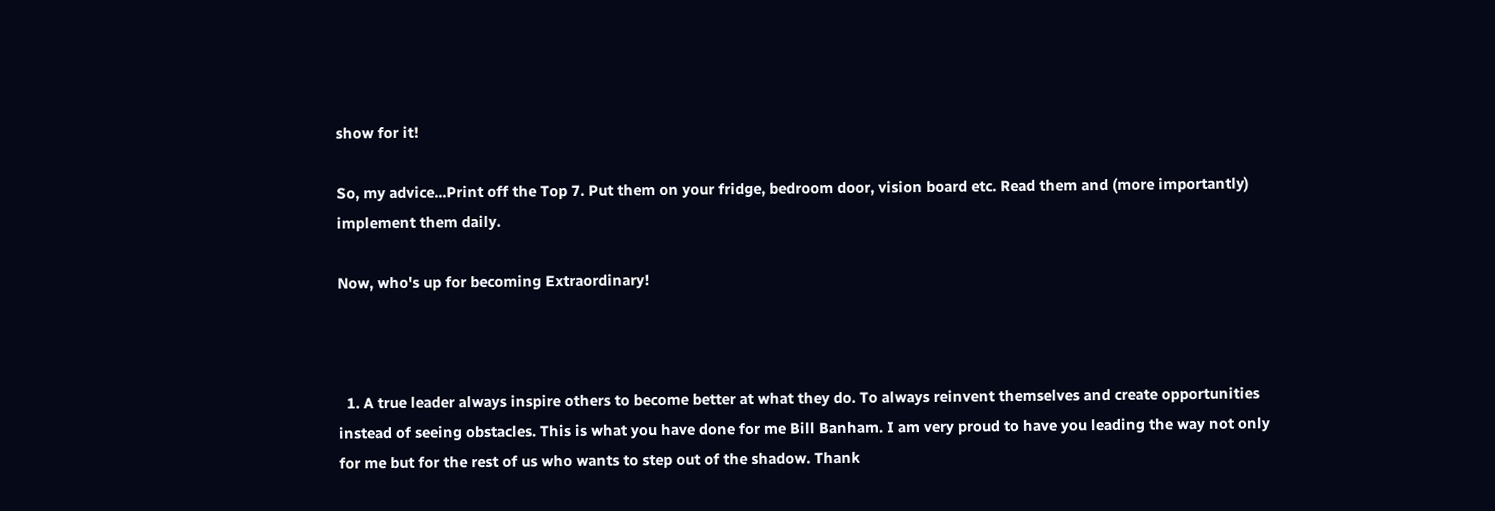show for it!

So, my advice...Print off the Top 7. Put them on your fridge, bedroom door, vision board etc. Read them and (more importantly) implement them daily.

Now, who's up for becoming Extraordinary!



  1. A true leader always inspire others to become better at what they do. To always reinvent themselves and create opportunities instead of seeing obstacles. This is what you have done for me Bill Banham. I am very proud to have you leading the way not only for me but for the rest of us who wants to step out of the shadow. Thank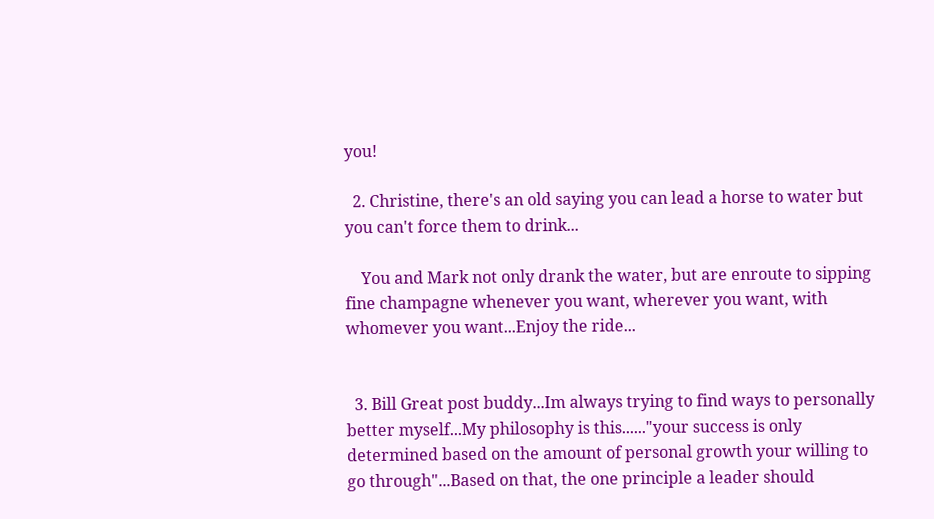you!

  2. Christine, there's an old saying you can lead a horse to water but you can't force them to drink...

    You and Mark not only drank the water, but are enroute to sipping fine champagne whenever you want, wherever you want, with whomever you want...Enjoy the ride...


  3. Bill Great post buddy...Im always trying to find ways to personally better myself...My philosophy is this......"your success is only determined based on the amount of personal growth your willing to go through"...Based on that, the one principle a leader should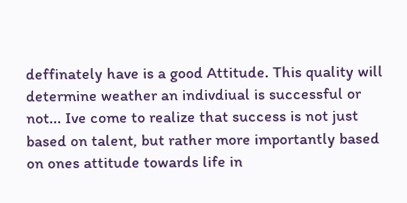deffinately have is a good Attitude. This quality will determine weather an indivdiual is successful or not... Ive come to realize that success is not just based on talent, but rather more importantly based on ones attitude towards life in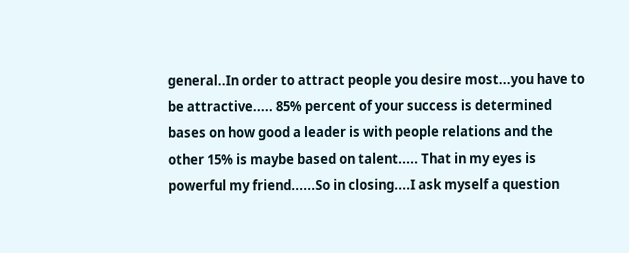general..In order to attract people you desire most...you have to be attractive..... 85% percent of your success is determined bases on how good a leader is with people relations and the other 15% is maybe based on talent..... That in my eyes is powerful my friend......So in closing....I ask myself a question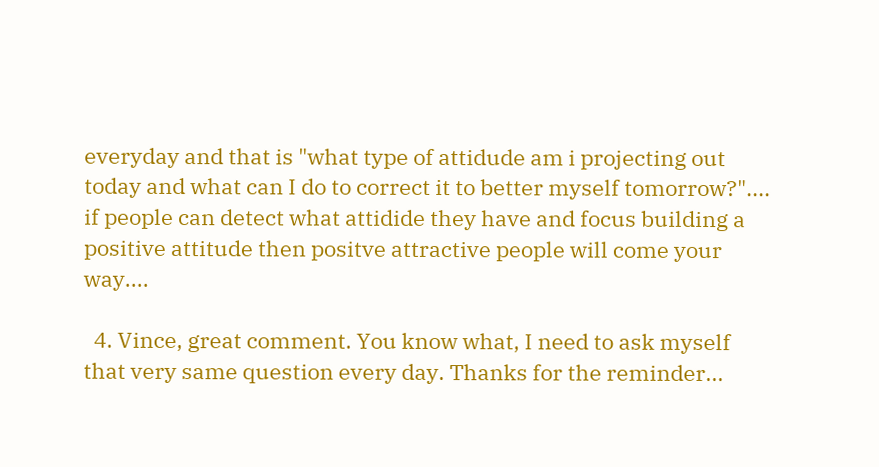everyday and that is "what type of attidude am i projecting out today and what can I do to correct it to better myself tomorrow?".... if people can detect what attidide they have and focus building a positive attitude then positve attractive people will come your way....

  4. Vince, great comment. You know what, I need to ask myself that very same question every day. Thanks for the reminder...